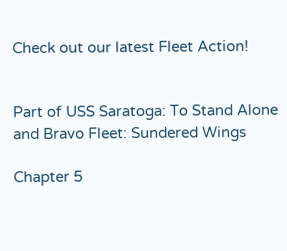Check out our latest Fleet Action!


Part of USS Saratoga: To Stand Alone and Bravo Fleet: Sundered Wings

Chapter 5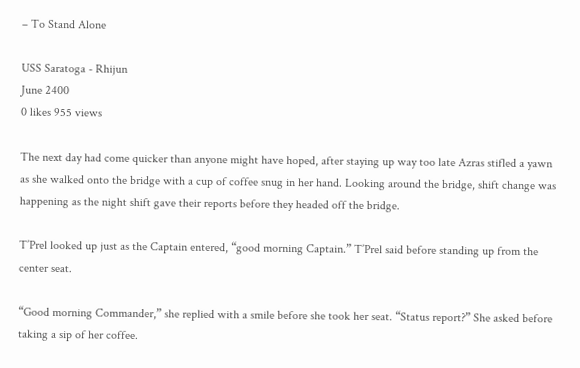– To Stand Alone

USS Saratoga - Rhijun
June 2400
0 likes 955 views

The next day had come quicker than anyone might have hoped, after staying up way too late Azras stifled a yawn as she walked onto the bridge with a cup of coffee snug in her hand. Looking around the bridge, shift change was happening as the night shift gave their reports before they headed off the bridge.

T’Prel looked up just as the Captain entered, “good morning Captain.” T’Prel said before standing up from the center seat.

“Good morning Commander,” she replied with a smile before she took her seat. “Status report?” She asked before taking a sip of her coffee.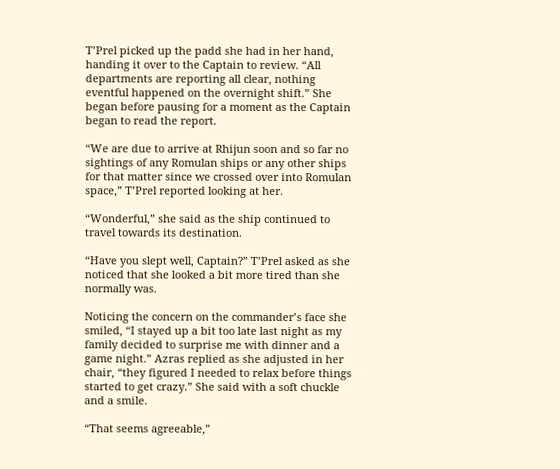T’Prel picked up the padd she had in her hand, handing it over to the Captain to review. “All departments are reporting all clear, nothing eventful happened on the overnight shift.” She began before pausing for a moment as the Captain began to read the report.

“We are due to arrive at Rhijun soon and so far no sightings of any Romulan ships or any other ships for that matter since we crossed over into Romulan space,” T’Prel reported looking at her.

“Wonderful,” she said as the ship continued to travel towards its destination.

“Have you slept well, Captain?” T’Prel asked as she noticed that she looked a bit more tired than she normally was.

Noticing the concern on the commander’s face she smiled, “I stayed up a bit too late last night as my family decided to surprise me with dinner and a game night.” Azras replied as she adjusted in her chair, “they figured I needed to relax before things started to get crazy.” She said with a soft chuckle and a smile.

“That seems agreeable,”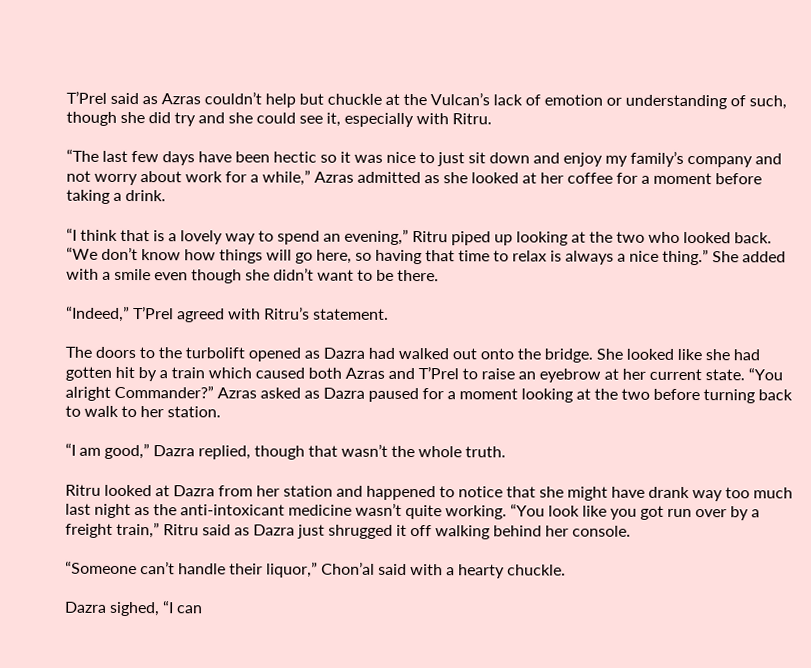T’Prel said as Azras couldn’t help but chuckle at the Vulcan’s lack of emotion or understanding of such, though she did try and she could see it, especially with Ritru.

“The last few days have been hectic so it was nice to just sit down and enjoy my family’s company and not worry about work for a while,” Azras admitted as she looked at her coffee for a moment before taking a drink.

“I think that is a lovely way to spend an evening,” Ritru piped up looking at the two who looked back. “We don’t know how things will go here, so having that time to relax is always a nice thing.” She added with a smile even though she didn’t want to be there.

“Indeed,” T’Prel agreed with Ritru’s statement.

The doors to the turbolift opened as Dazra had walked out onto the bridge. She looked like she had gotten hit by a train which caused both Azras and T’Prel to raise an eyebrow at her current state. “You alright Commander?” Azras asked as Dazra paused for a moment looking at the two before turning back to walk to her station.

“I am good,” Dazra replied, though that wasn’t the whole truth.

Ritru looked at Dazra from her station and happened to notice that she might have drank way too much last night as the anti-intoxicant medicine wasn’t quite working. “You look like you got run over by a freight train,” Ritru said as Dazra just shrugged it off walking behind her console.

“Someone can’t handle their liquor,” Chon’al said with a hearty chuckle.

Dazra sighed, “I can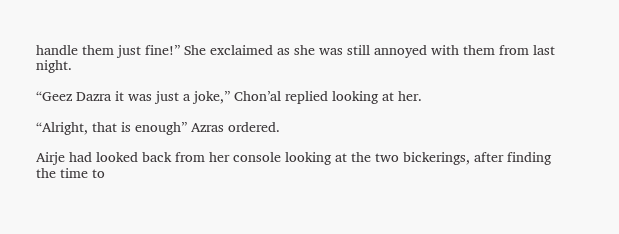handle them just fine!” She exclaimed as she was still annoyed with them from last night.

“Geez Dazra it was just a joke,” Chon’al replied looking at her.

“Alright, that is enough” Azras ordered.

Airje had looked back from her console looking at the two bickerings, after finding the time to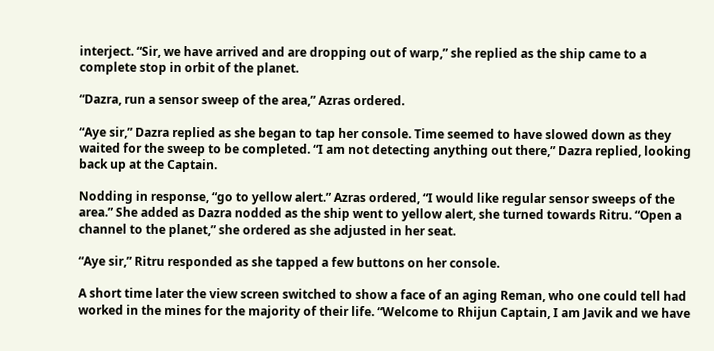interject. “Sir, we have arrived and are dropping out of warp,” she replied as the ship came to a complete stop in orbit of the planet.

“Dazra, run a sensor sweep of the area,” Azras ordered.

“Aye sir,” Dazra replied as she began to tap her console. Time seemed to have slowed down as they waited for the sweep to be completed. “I am not detecting anything out there,” Dazra replied, looking back up at the Captain.

Nodding in response, “go to yellow alert.” Azras ordered, “I would like regular sensor sweeps of the area.” She added as Dazra nodded as the ship went to yellow alert, she turned towards Ritru. “Open a channel to the planet,” she ordered as she adjusted in her seat.

“Aye sir,” Ritru responded as she tapped a few buttons on her console.

A short time later the view screen switched to show a face of an aging Reman, who one could tell had worked in the mines for the majority of their life. “Welcome to Rhijun Captain, I am Javik and we have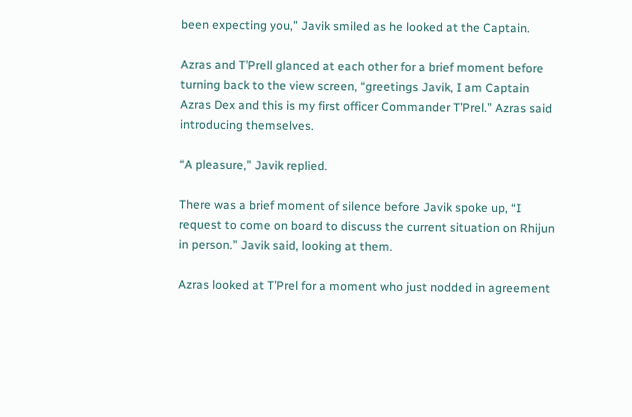been expecting you,” Javik smiled as he looked at the Captain.

Azras and T’Prell glanced at each other for a brief moment before turning back to the view screen, “greetings Javik, I am Captain Azras Dex and this is my first officer Commander T’Prel.” Azras said introducing themselves.

“A pleasure,” Javik replied.

There was a brief moment of silence before Javik spoke up, “I request to come on board to discuss the current situation on Rhijun in person.” Javik said, looking at them.

Azras looked at T’Prel for a moment who just nodded in agreement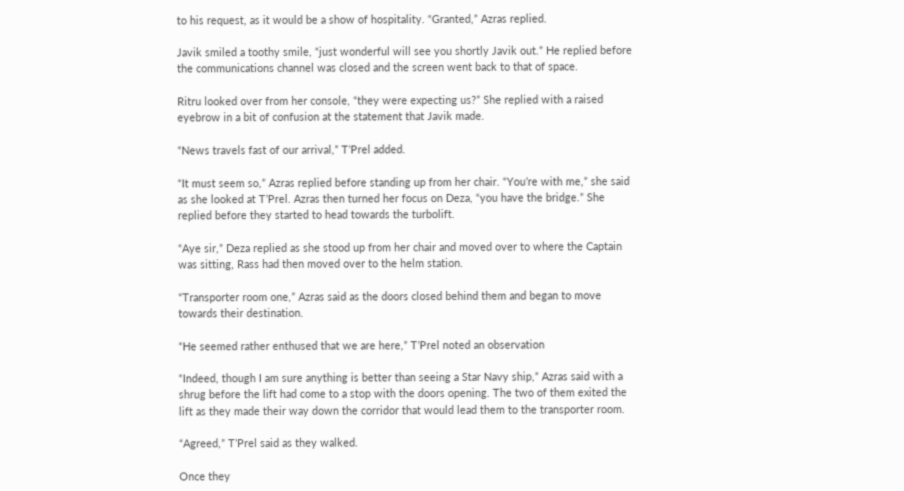to his request, as it would be a show of hospitality. “Granted,” Azras replied.

Javik smiled a toothy smile, “just wonderful will see you shortly Javik out.” He replied before the communications channel was closed and the screen went back to that of space.

Ritru looked over from her console, “they were expecting us?” She replied with a raised eyebrow in a bit of confusion at the statement that Javik made.

“News travels fast of our arrival,” T’Prel added.

“It must seem so,” Azras replied before standing up from her chair. “You’re with me,” she said as she looked at T’Prel. Azras then turned her focus on Deza, “you have the bridge.” She replied before they started to head towards the turbolift.

“Aye sir,” Deza replied as she stood up from her chair and moved over to where the Captain was sitting, Rass had then moved over to the helm station.

“Transporter room one,” Azras said as the doors closed behind them and began to move towards their destination.

“He seemed rather enthused that we are here,” T’Prel noted an observation

“Indeed, though I am sure anything is better than seeing a Star Navy ship,” Azras said with a shrug before the lift had come to a stop with the doors opening. The two of them exited the lift as they made their way down the corridor that would lead them to the transporter room.

“Agreed,” T’Prel said as they walked.

Once they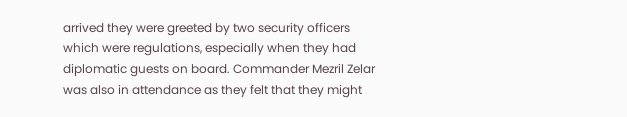arrived they were greeted by two security officers which were regulations, especially when they had diplomatic guests on board. Commander Mezril Zelar was also in attendance as they felt that they might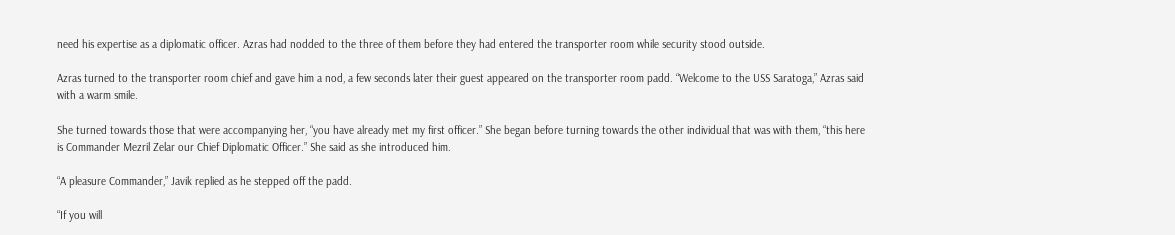need his expertise as a diplomatic officer. Azras had nodded to the three of them before they had entered the transporter room while security stood outside.

Azras turned to the transporter room chief and gave him a nod, a few seconds later their guest appeared on the transporter room padd. “Welcome to the USS Saratoga,” Azras said with a warm smile.

She turned towards those that were accompanying her, “you have already met my first officer.” She began before turning towards the other individual that was with them, “this here is Commander Mezril Zelar our Chief Diplomatic Officer.” She said as she introduced him.

“A pleasure Commander,” Javik replied as he stepped off the padd.

“If you will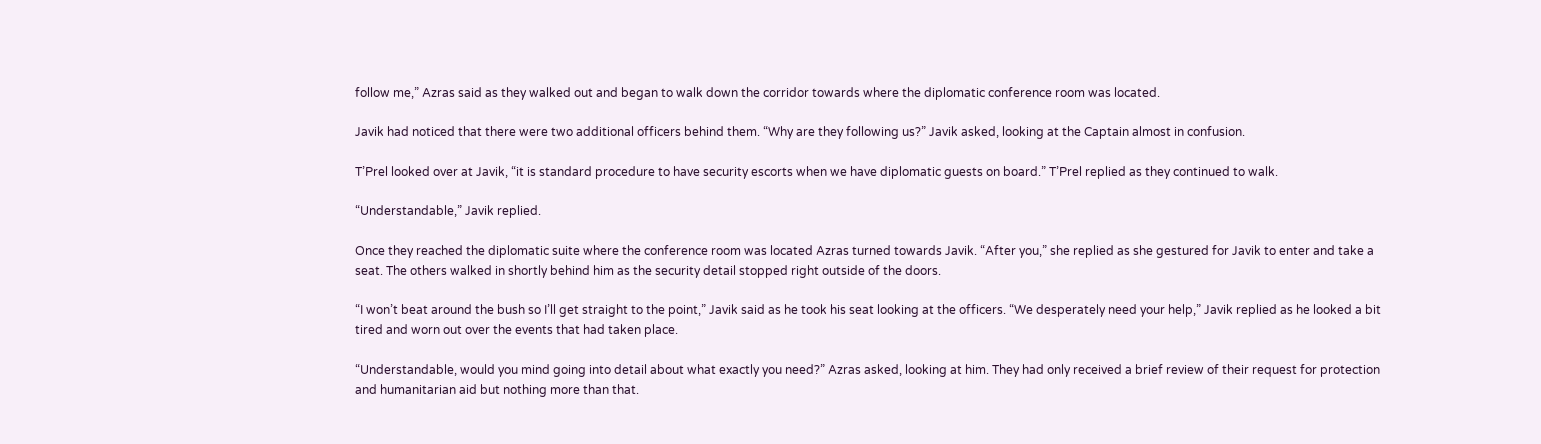follow me,” Azras said as they walked out and began to walk down the corridor towards where the diplomatic conference room was located.

Javik had noticed that there were two additional officers behind them. “Why are they following us?” Javik asked, looking at the Captain almost in confusion.

T’Prel looked over at Javik, “it is standard procedure to have security escorts when we have diplomatic guests on board.” T’Prel replied as they continued to walk.

“Understandable,” Javik replied.

Once they reached the diplomatic suite where the conference room was located Azras turned towards Javik. “After you,” she replied as she gestured for Javik to enter and take a seat. The others walked in shortly behind him as the security detail stopped right outside of the doors.

“I won’t beat around the bush so I’ll get straight to the point,” Javik said as he took his seat looking at the officers. “We desperately need your help,” Javik replied as he looked a bit tired and worn out over the events that had taken place.

“Understandable, would you mind going into detail about what exactly you need?” Azras asked, looking at him. They had only received a brief review of their request for protection and humanitarian aid but nothing more than that.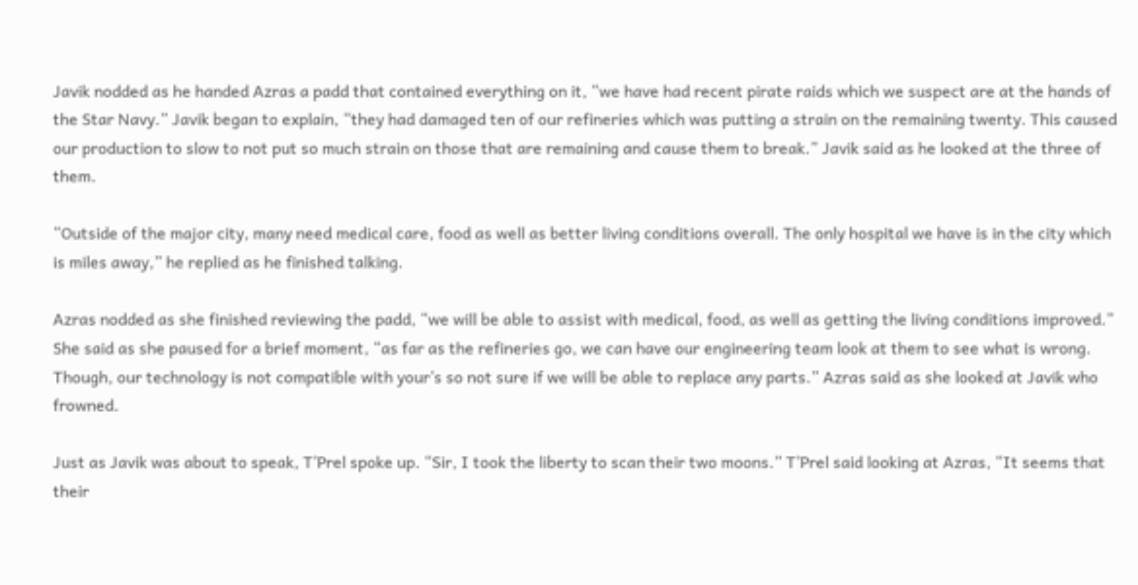Javik nodded as he handed Azras a padd that contained everything on it, “we have had recent pirate raids which we suspect are at the hands of the Star Navy.” Javik began to explain, “they had damaged ten of our refineries which was putting a strain on the remaining twenty. This caused our production to slow to not put so much strain on those that are remaining and cause them to break.” Javik said as he looked at the three of them.

“Outside of the major city, many need medical care, food as well as better living conditions overall. The only hospital we have is in the city which is miles away,” he replied as he finished talking.

Azras nodded as she finished reviewing the padd, “we will be able to assist with medical, food, as well as getting the living conditions improved.” She said as she paused for a brief moment, “as far as the refineries go, we can have our engineering team look at them to see what is wrong. Though, our technology is not compatible with your’s so not sure if we will be able to replace any parts.” Azras said as she looked at Javik who frowned.

Just as Javik was about to speak, T’Prel spoke up. “Sir, I took the liberty to scan their two moons.” T’Prel said looking at Azras, “It seems that their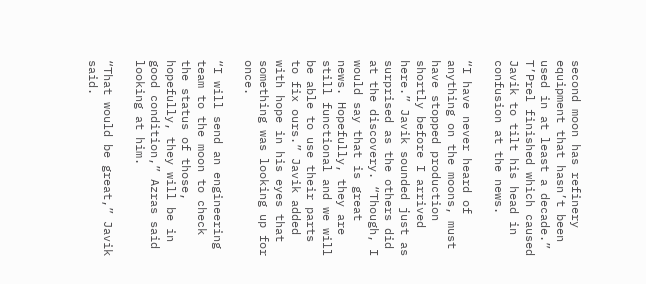second moon has refinery equipment that hasn’t been used in at least a decade.” T’Prel finished which caused Javik to tilt his head in confusion at the news.

“I have never heard of anything on the moons, must have stopped production shortly before I arrived here.” Javik sounded just as surprised as the others did at the discovery. “Though, I would say that is great news. Hopefully, they are still functional and we will be able to use their parts to fix ours.” Javik added with hope in his eyes that something was looking up for once.

“I will send an engineering team to the moon to check the status of those, hopefully, they will be in good condition,” Azras said looking at him.

“That would be great,” Javik said.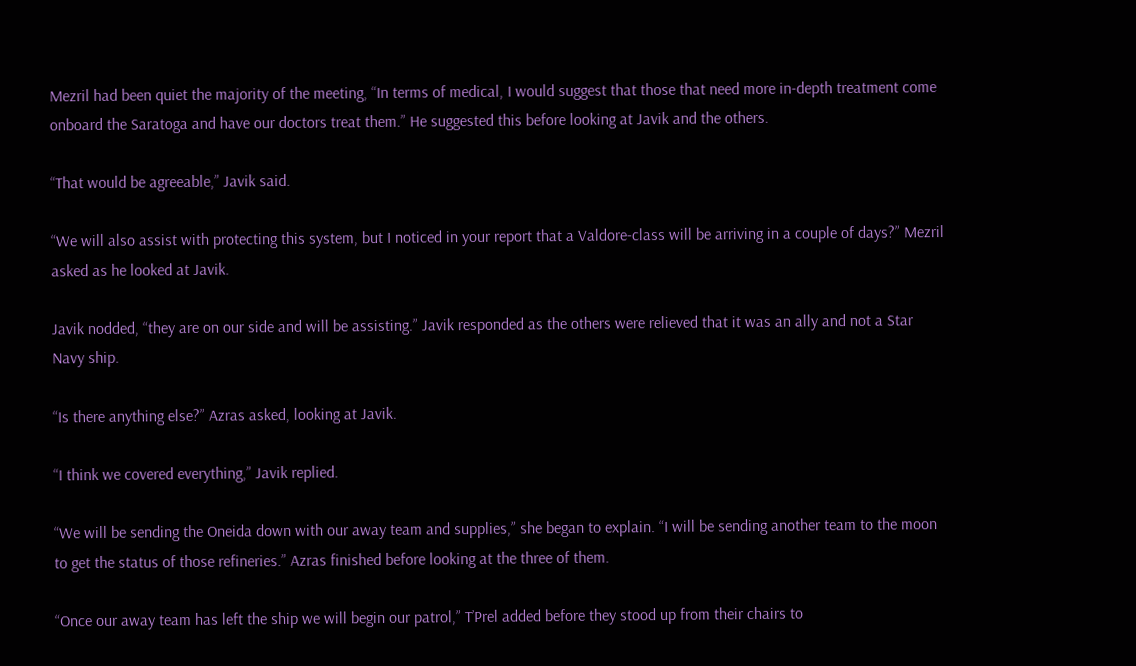Mezril had been quiet the majority of the meeting, “In terms of medical, I would suggest that those that need more in-depth treatment come onboard the Saratoga and have our doctors treat them.” He suggested this before looking at Javik and the others.

“That would be agreeable,” Javik said.

“We will also assist with protecting this system, but I noticed in your report that a Valdore-class will be arriving in a couple of days?” Mezril asked as he looked at Javik.

Javik nodded, “they are on our side and will be assisting.” Javik responded as the others were relieved that it was an ally and not a Star Navy ship.

“Is there anything else?” Azras asked, looking at Javik.

“I think we covered everything,” Javik replied.

“We will be sending the Oneida down with our away team and supplies,” she began to explain. “I will be sending another team to the moon to get the status of those refineries.” Azras finished before looking at the three of them.

“Once our away team has left the ship we will begin our patrol,” T’Prel added before they stood up from their chairs to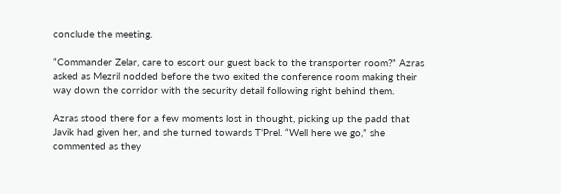conclude the meeting.

“Commander Zelar, care to escort our guest back to the transporter room?” Azras asked as Mezril nodded before the two exited the conference room making their way down the corridor with the security detail following right behind them.

Azras stood there for a few moments lost in thought, picking up the padd that Javik had given her, and she turned towards T’Prel. “Well here we go,” she commented as they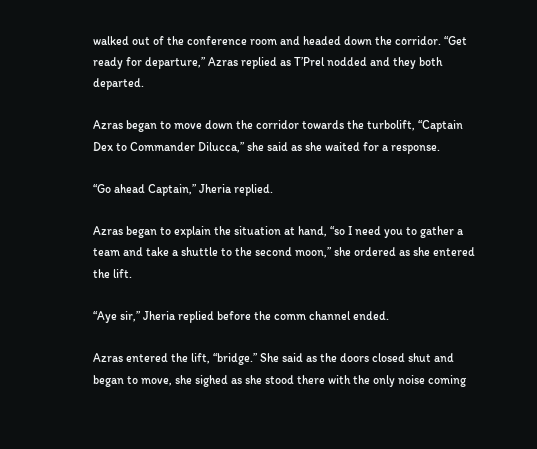walked out of the conference room and headed down the corridor. “Get ready for departure,” Azras replied as T’Prel nodded and they both departed.

Azras began to move down the corridor towards the turbolift, “Captain Dex to Commander Dilucca,” she said as she waited for a response.

“Go ahead Captain,” Jheria replied.

Azras began to explain the situation at hand, “so I need you to gather a team and take a shuttle to the second moon,” she ordered as she entered the lift.

“Aye sir,” Jheria replied before the comm channel ended.

Azras entered the lift, “bridge.” She said as the doors closed shut and began to move, she sighed as she stood there with the only noise coming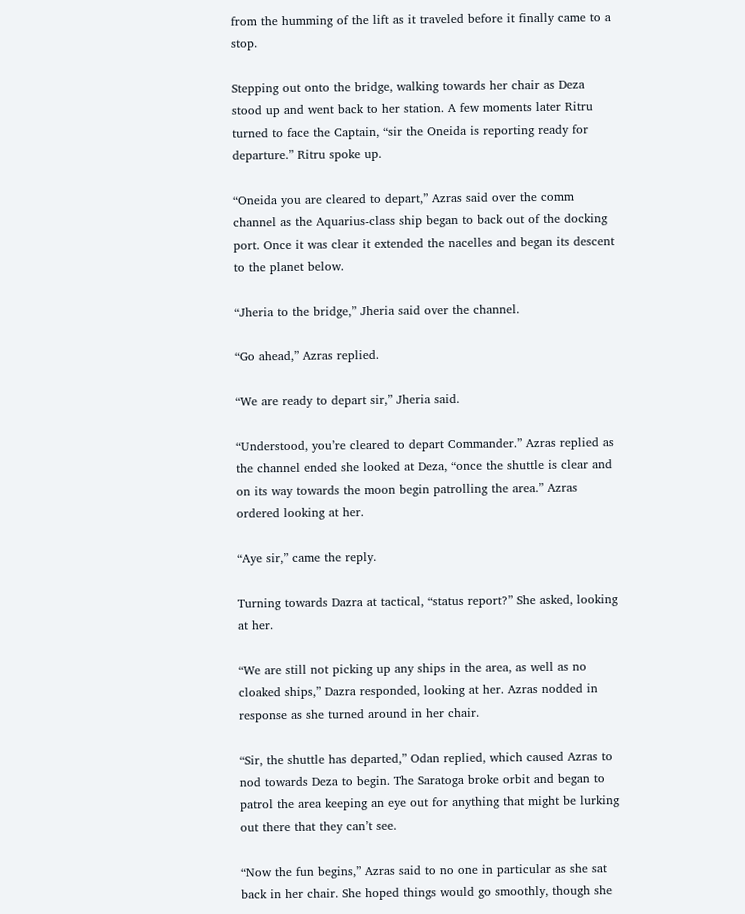from the humming of the lift as it traveled before it finally came to a stop.

Stepping out onto the bridge, walking towards her chair as Deza stood up and went back to her station. A few moments later Ritru turned to face the Captain, “sir the Oneida is reporting ready for departure.” Ritru spoke up.

“Oneida you are cleared to depart,” Azras said over the comm channel as the Aquarius-class ship began to back out of the docking port. Once it was clear it extended the nacelles and began its descent to the planet below.

“Jheria to the bridge,” Jheria said over the channel.

“Go ahead,” Azras replied.

“We are ready to depart sir,” Jheria said.

“Understood, you’re cleared to depart Commander.” Azras replied as the channel ended she looked at Deza, “once the shuttle is clear and on its way towards the moon begin patrolling the area.” Azras ordered looking at her.

“Aye sir,” came the reply.

Turning towards Dazra at tactical, “status report?” She asked, looking at her.

“We are still not picking up any ships in the area, as well as no cloaked ships,” Dazra responded, looking at her. Azras nodded in response as she turned around in her chair.

“Sir, the shuttle has departed,” Odan replied, which caused Azras to nod towards Deza to begin. The Saratoga broke orbit and began to patrol the area keeping an eye out for anything that might be lurking out there that they can’t see.

“Now the fun begins,” Azras said to no one in particular as she sat back in her chair. She hoped things would go smoothly, though she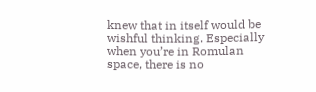knew that in itself would be wishful thinking. Especially when you’re in Romulan space, there is no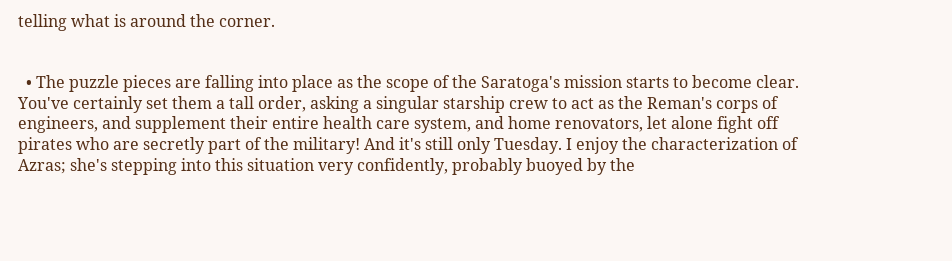telling what is around the corner.


  • The puzzle pieces are falling into place as the scope of the Saratoga's mission starts to become clear. You've certainly set them a tall order, asking a singular starship crew to act as the Reman's corps of engineers, and supplement their entire health care system, and home renovators, let alone fight off pirates who are secretly part of the military! And it's still only Tuesday. I enjoy the characterization of Azras; she's stepping into this situation very confidently, probably buoyed by the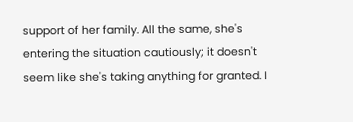support of her family. All the same, she's entering the situation cautiously; it doesn't seem like she's taking anything for granted. I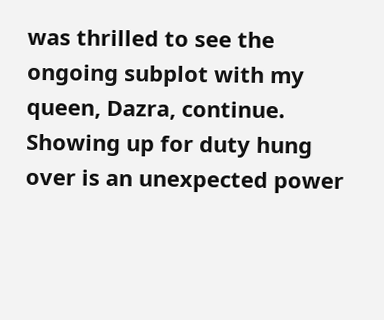was thrilled to see the ongoing subplot with my queen, Dazra, continue. Showing up for duty hung over is an unexpected power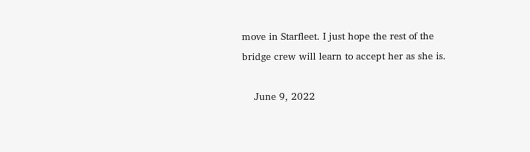move in Starfleet. I just hope the rest of the bridge crew will learn to accept her as she is.

    June 9, 2022